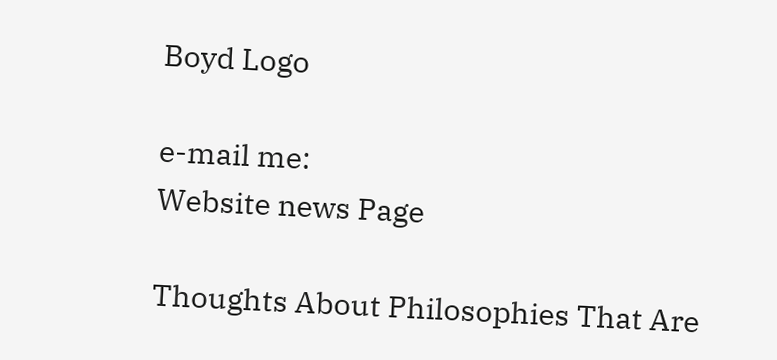Boyd Logo

e-mail me:
Website news Page

Thoughts About Philosophies That Are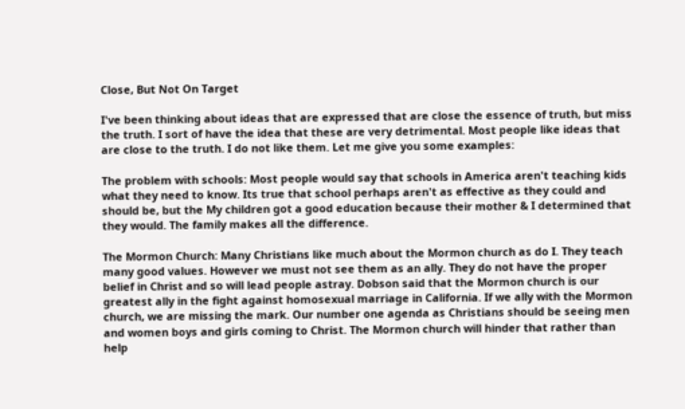Close, But Not On Target

I've been thinking about ideas that are expressed that are close the essence of truth, but miss the truth. I sort of have the idea that these are very detrimental. Most people like ideas that are close to the truth. I do not like them. Let me give you some examples:

The problem with schools: Most people would say that schools in America aren't teaching kids what they need to know. Its true that school perhaps aren't as effective as they could and should be, but the My children got a good education because their mother & I determined that they would. The family makes all the difference.

The Mormon Church: Many Christians like much about the Mormon church as do I. They teach many good values. However we must not see them as an ally. They do not have the proper belief in Christ and so will lead people astray. Dobson said that the Mormon church is our greatest ally in the fight against homosexual marriage in California. If we ally with the Mormon church, we are missing the mark. Our number one agenda as Christians should be seeing men and women boys and girls coming to Christ. The Mormon church will hinder that rather than help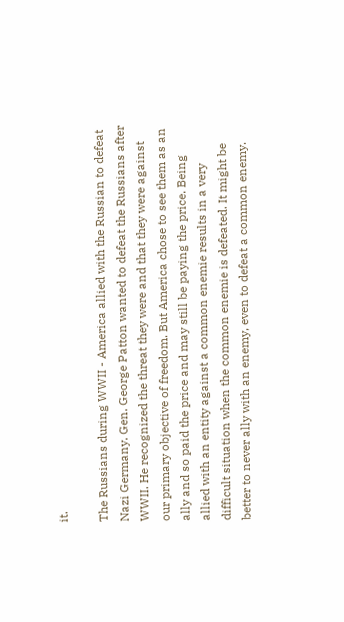it.

The Russians during WWII - America allied with the Russian to defeat Nazi Germany. Gen. George Patton wanted to defeat the Russians after WWII. He recognized the threat they were and that they were against our primary objective of freedom. But America chose to see them as an ally and so paid the price and may still be paying the price. Being allied with an entity against a common enemie results in a very difficult situation when the common enemie is defeated. It might be better to never ally with an enemy, even to defeat a common enemy.